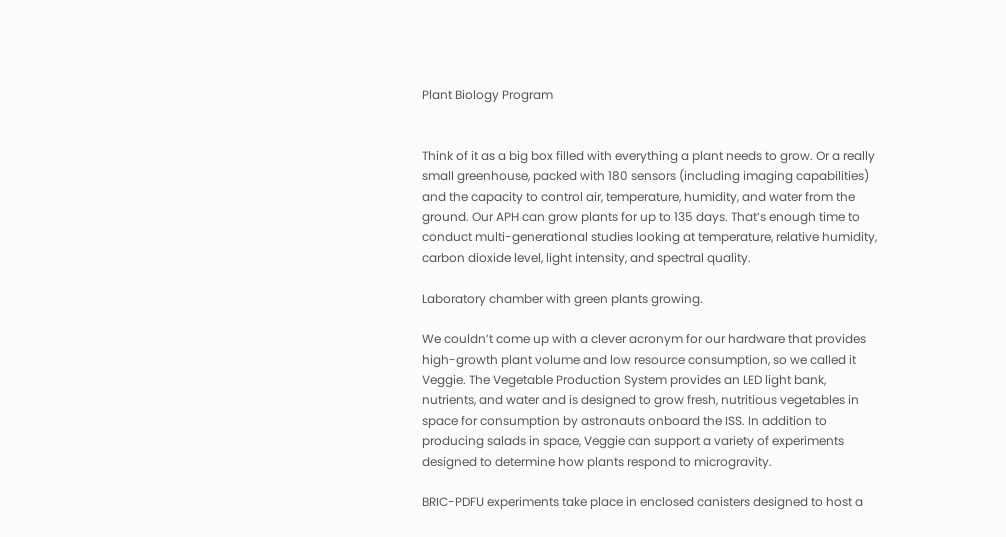Plant Biology Program


Think of it as a big box filled with everything a plant needs to grow. Or a really small greenhouse, packed with 180 sensors (including imaging capabilities) and the capacity to control air, temperature, humidity, and water from the ground. Our APH can grow plants for up to 135 days. That’s enough time to conduct multi-generational studies looking at temperature, relative humidity, carbon dioxide level, light intensity, and spectral quality.

Laboratory chamber with green plants growing.

We couldn’t come up with a clever acronym for our hardware that provides high-growth plant volume and low resource consumption, so we called it Veggie. The Vegetable Production System provides an LED light bank, nutrients, and water and is designed to grow fresh, nutritious vegetables in space for consumption by astronauts onboard the ISS. In addition to producing salads in space, Veggie can support a variety of experiments designed to determine how plants respond to microgravity.

BRIC-PDFU experiments take place in enclosed canisters designed to host a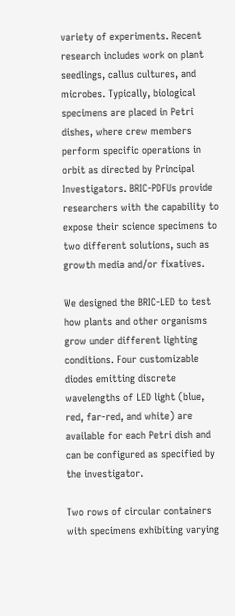variety of experiments. Recent research includes work on plant seedlings, callus cultures, and microbes. Typically, biological specimens are placed in Petri dishes, where crew members perform specific operations in orbit as directed by Principal Investigators. BRIC-PDFUs provide researchers with the capability to expose their science specimens to two different solutions, such as growth media and/or fixatives.

We designed the BRIC-LED to test how plants and other organisms grow under different lighting conditions. Four customizable diodes emitting discrete wavelengths of LED light (blue, red, far-red, and white) are available for each Petri dish and can be configured as specified by the investigator.

Two rows of circular containers with specimens exhibiting varying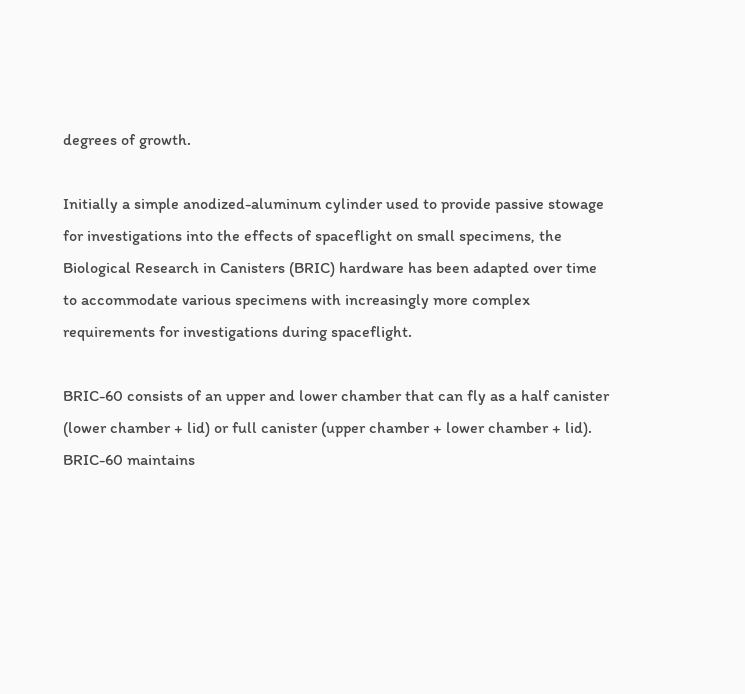degrees of growth.

Initially a simple anodized-aluminum cylinder used to provide passive stowage for investigations into the effects of spaceflight on small specimens, the Biological Research in Canisters (BRIC) hardware has been adapted over time to accommodate various specimens with increasingly more complex requirements for investigations during spaceflight.

BRIC-60 consists of an upper and lower chamber that can fly as a half canister (lower chamber + lid) or full canister (upper chamber + lower chamber + lid). BRIC-60 maintains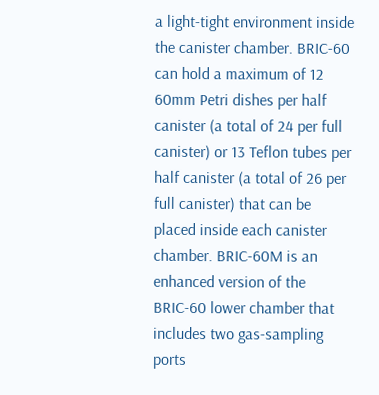a light-tight environment inside the canister chamber. BRIC-60 can hold a maximum of 12 60mm Petri dishes per half canister (a total of 24 per full canister) or 13 Teflon tubes per half canister (a total of 26 per full canister) that can be placed inside each canister chamber. BRIC-60M is an enhanced version of the BRIC-60 lower chamber that includes two gas-sampling ports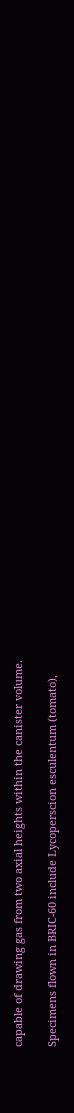capable of drawing gas from two axial heights within the canister volume.

Specimens flown in BRIC-60 include Lycoperscion esculentum (tomato),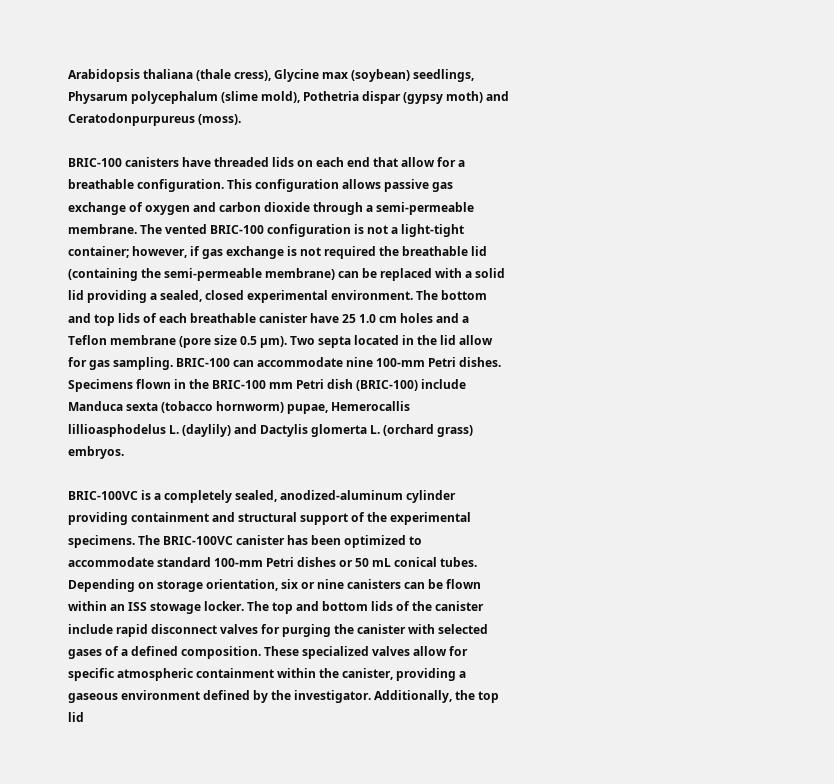Arabidopsis thaliana (thale cress), Glycine max (soybean) seedlings, Physarum polycephalum (slime mold), Pothetria dispar (gypsy moth) and Ceratodonpurpureus (moss).

BRIC-100 canisters have threaded lids on each end that allow for a breathable configuration. This configuration allows passive gas exchange of oxygen and carbon dioxide through a semi-permeable membrane. The vented BRIC-100 configuration is not a light-tight container; however, if gas exchange is not required the breathable lid (containing the semi-permeable membrane) can be replaced with a solid lid providing a sealed, closed experimental environment. The bottom and top lids of each breathable canister have 25 1.0 cm holes and a Teflon membrane (pore size 0.5 µm). Two septa located in the lid allow for gas sampling. BRIC-100 can accommodate nine 100-mm Petri dishes. Specimens flown in the BRIC-100 mm Petri dish (BRIC-100) include Manduca sexta (tobacco hornworm) pupae, Hemerocallis lillioasphodelus L. (daylily) and Dactylis glomerta L. (orchard grass) embryos.

BRIC-100VC is a completely sealed, anodized-aluminum cylinder providing containment and structural support of the experimental specimens. The BRIC-100VC canister has been optimized to accommodate standard 100-mm Petri dishes or 50 mL conical tubes. Depending on storage orientation, six or nine canisters can be flown within an ISS stowage locker. The top and bottom lids of the canister include rapid disconnect valves for purging the canister with selected gases of a defined composition. These specialized valves allow for specific atmospheric containment within the canister, providing a gaseous environment defined by the investigator. Additionally, the top lid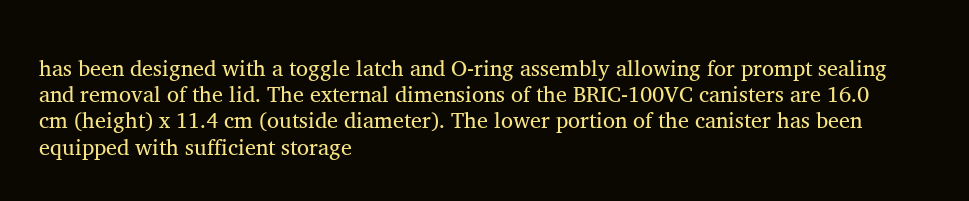has been designed with a toggle latch and O-ring assembly allowing for prompt sealing and removal of the lid. The external dimensions of the BRIC-100VC canisters are 16.0 cm (height) x 11.4 cm (outside diameter). The lower portion of the canister has been equipped with sufficient storage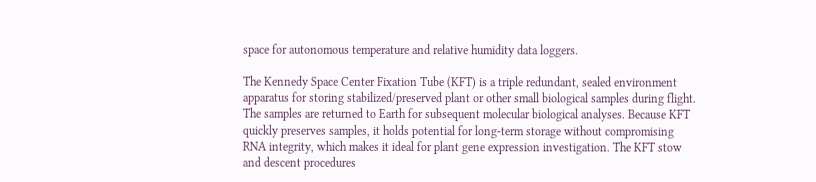space for autonomous temperature and relative humidity data loggers.

The Kennedy Space Center Fixation Tube (KFT) is a triple redundant, sealed environment apparatus for storing stabilized/preserved plant or other small biological samples during flight. The samples are returned to Earth for subsequent molecular biological analyses. Because KFT quickly preserves samples, it holds potential for long-term storage without compromising RNA integrity, which makes it ideal for plant gene expression investigation. The KFT stow and descent procedures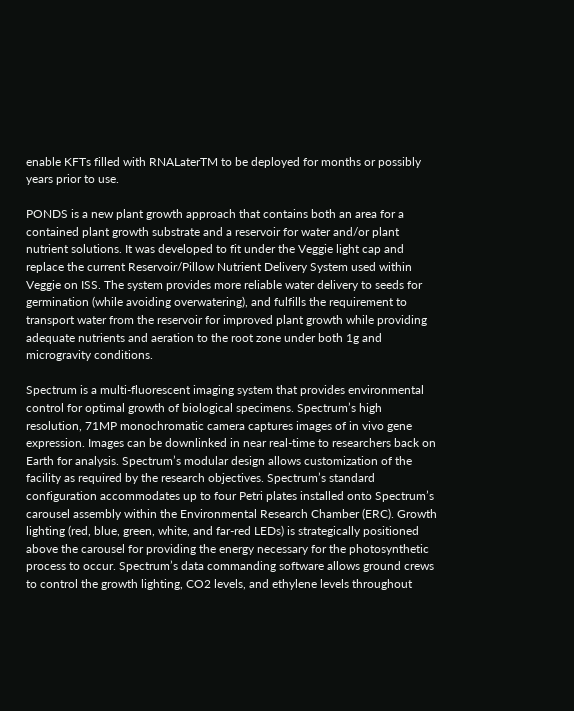enable KFTs filled with RNALaterTM to be deployed for months or possibly years prior to use.

PONDS is a new plant growth approach that contains both an area for a contained plant growth substrate and a reservoir for water and/or plant nutrient solutions. It was developed to fit under the Veggie light cap and replace the current Reservoir/Pillow Nutrient Delivery System used within Veggie on ISS. The system provides more reliable water delivery to seeds for germination (while avoiding overwatering), and fulfills the requirement to transport water from the reservoir for improved plant growth while providing adequate nutrients and aeration to the root zone under both 1g and microgravity conditions.

Spectrum is a multi-fluorescent imaging system that provides environmental control for optimal growth of biological specimens. Spectrum’s high resolution, 71MP monochromatic camera captures images of in vivo gene expression. Images can be downlinked in near real-time to researchers back on Earth for analysis. Spectrum’s modular design allows customization of the facility as required by the research objectives. Spectrum’s standard configuration accommodates up to four Petri plates installed onto Spectrum’s carousel assembly within the Environmental Research Chamber (ERC). Growth lighting (red, blue, green, white, and far-red LEDs) is strategically positioned above the carousel for providing the energy necessary for the photosynthetic process to occur. Spectrum’s data commanding software allows ground crews to control the growth lighting, CO2 levels, and ethylene levels throughout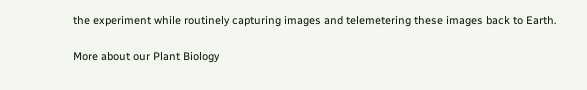the experiment while routinely capturing images and telemetering these images back to Earth.

More about our Plant Biology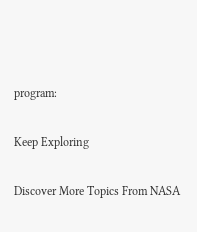program:

Keep Exploring

Discover More Topics From NASA